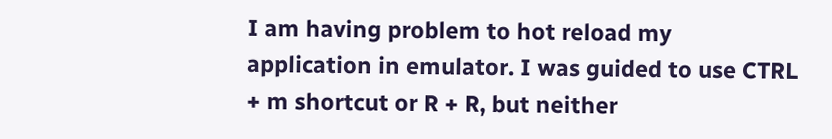I am having problem to hot reload my application in emulator. I was guided to use CTRL + m shortcut or R + R, but neither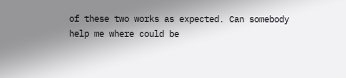of these two works as expected. Can somebody help me where could be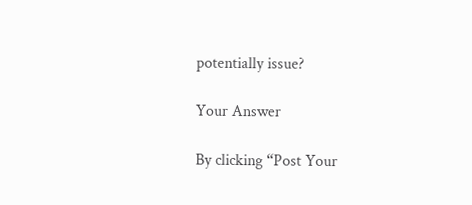potentially issue?

Your Answer

By clicking “Post Your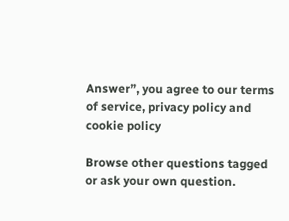Answer”, you agree to our terms of service, privacy policy and cookie policy

Browse other questions tagged or ask your own question.